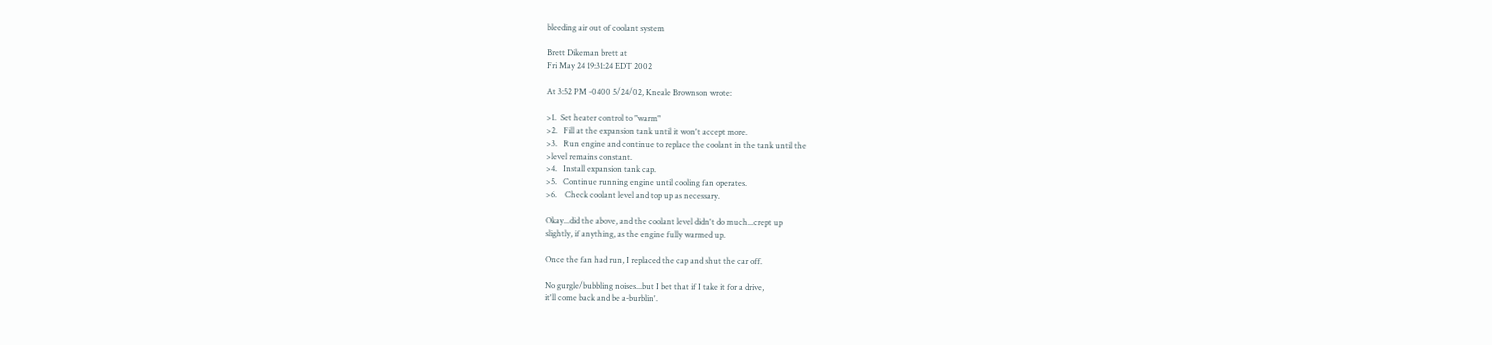bleeding air out of coolant system

Brett Dikeman brett at
Fri May 24 19:31:24 EDT 2002

At 3:52 PM -0400 5/24/02, Kneale Brownson wrote:

>1.  Set heater control to "warm"
>2.   Fill at the expansion tank until it won't accept more.
>3.   Run engine and continue to replace the coolant in the tank until the
>level remains constant.
>4.   Install expansion tank cap.
>5.   Continue running engine until cooling fan operates.
>6.    Check coolant level and top up as necessary.

Okay...did the above, and the coolant level didn't do much...crept up
slightly, if anything, as the engine fully warmed up.

Once the fan had run, I replaced the cap and shut the car off.

No gurgle/bubbling noises...but I bet that if I take it for a drive,
it'll come back and be a-burblin'.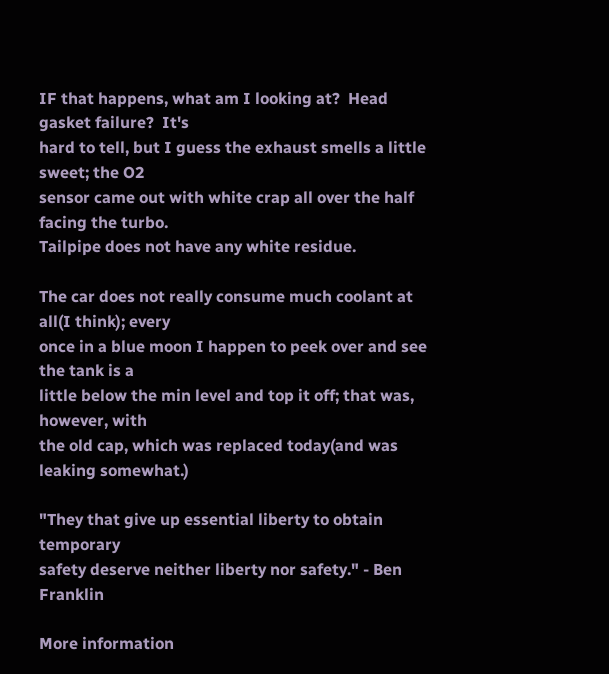IF that happens, what am I looking at?  Head gasket failure?  It's
hard to tell, but I guess the exhaust smells a little sweet; the O2
sensor came out with white crap all over the half facing the turbo.
Tailpipe does not have any white residue.

The car does not really consume much coolant at all(I think); every
once in a blue moon I happen to peek over and see the tank is a
little below the min level and top it off; that was, however, with
the old cap, which was replaced today(and was leaking somewhat.)

"They that give up essential liberty to obtain temporary
safety deserve neither liberty nor safety." - Ben Franklin

More information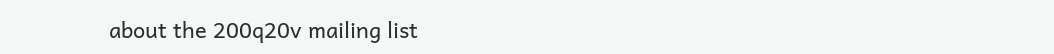about the 200q20v mailing list